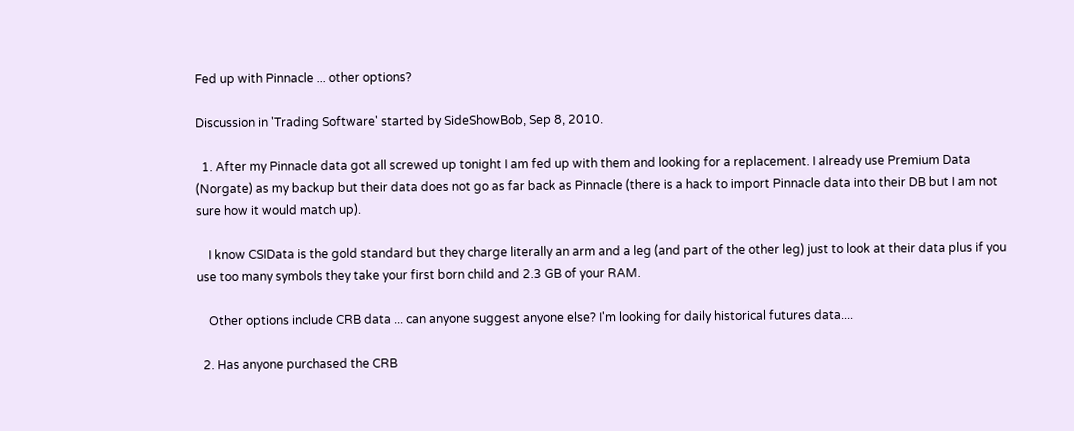Fed up with Pinnacle ... other options?

Discussion in 'Trading Software' started by SideShowBob, Sep 8, 2010.

  1. After my Pinnacle data got all screwed up tonight I am fed up with them and looking for a replacement. I already use Premium Data (Norgate) as my backup but their data does not go as far back as Pinnacle (there is a hack to import Pinnacle data into their DB but I am not sure how it would match up).

    I know CSIData is the gold standard but they charge literally an arm and a leg (and part of the other leg) just to look at their data plus if you use too many symbols they take your first born child and 2.3 GB of your RAM.

    Other options include CRB data ... can anyone suggest anyone else? I'm looking for daily historical futures data....

  2. Has anyone purchased the CRB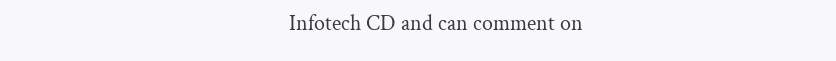Infotech CD and can comment on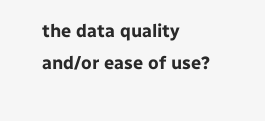the data quality and/or ease of use?